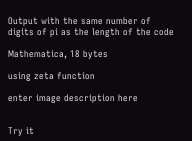Output with the same number of digits of pi as the length of the code

Mathematica, 18 bytes

using zeta function

enter image description here


Try it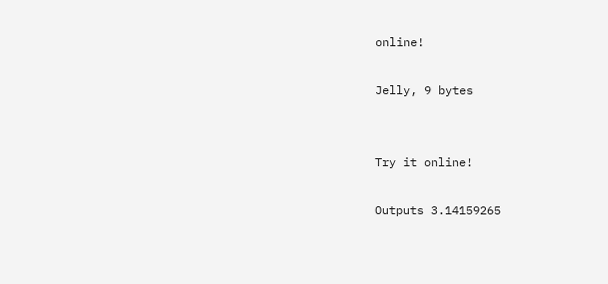online!

Jelly, 9 bytes


Try it online!

Outputs 3.14159265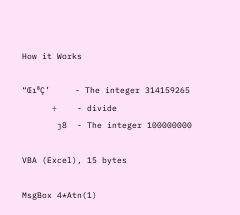How it Works

“Œı⁸Ç’     - The integer 314159265
      ÷    - divide
       ȷ8  - The integer 100000000

VBA (Excel), 15 bytes

MsgBox 4*Atn(1)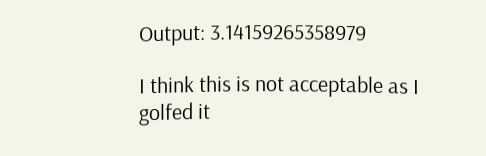Output: 3.14159265358979

I think this is not acceptable as I golfed it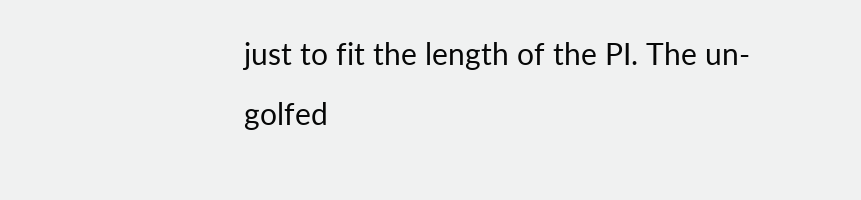just to fit the length of the PI. The un-golfed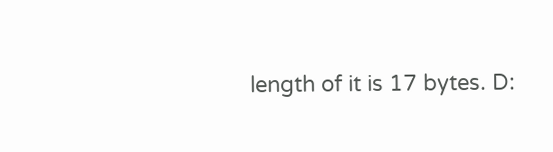length of it is 17 bytes. D: